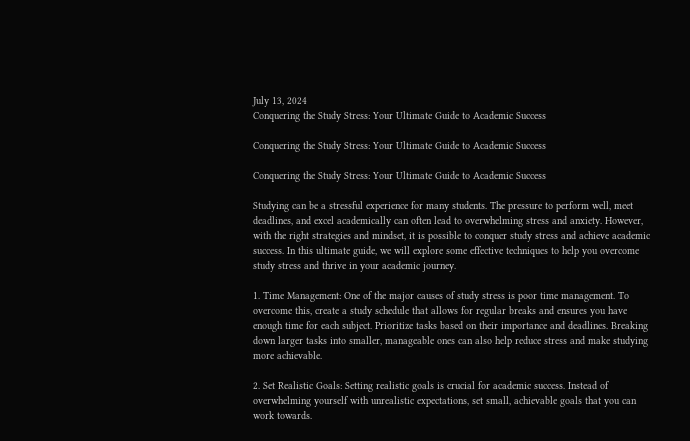July 13, 2024
Conquering the Study Stress: Your Ultimate Guide to Academic Success

Conquering the Study Stress: Your Ultimate Guide to Academic Success

Conquering the Study Stress: Your Ultimate Guide to Academic Success

Studying can be a stressful experience for many students. The pressure to perform well, meet deadlines, and excel academically can often lead to overwhelming stress and anxiety. However, with the right strategies and mindset, it is possible to conquer study stress and achieve academic success. In this ultimate guide, we will explore some effective techniques to help you overcome study stress and thrive in your academic journey.

1. Time Management: One of the major causes of study stress is poor time management. To overcome this, create a study schedule that allows for regular breaks and ensures you have enough time for each subject. Prioritize tasks based on their importance and deadlines. Breaking down larger tasks into smaller, manageable ones can also help reduce stress and make studying more achievable.

2. Set Realistic Goals: Setting realistic goals is crucial for academic success. Instead of overwhelming yourself with unrealistic expectations, set small, achievable goals that you can work towards.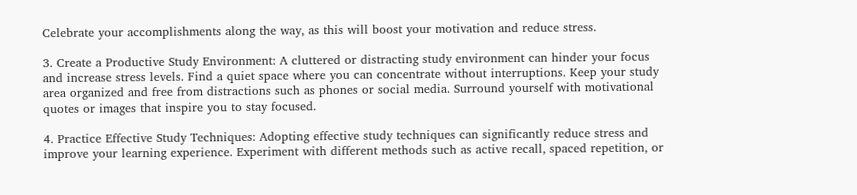Celebrate your accomplishments along the way, as this will boost your motivation and reduce stress.

3. Create a Productive Study Environment: A cluttered or distracting study environment can hinder your focus and increase stress levels. Find a quiet space where you can concentrate without interruptions. Keep your study area organized and free from distractions such as phones or social media. Surround yourself with motivational quotes or images that inspire you to stay focused.

4. Practice Effective Study Techniques: Adopting effective study techniques can significantly reduce stress and improve your learning experience. Experiment with different methods such as active recall, spaced repetition, or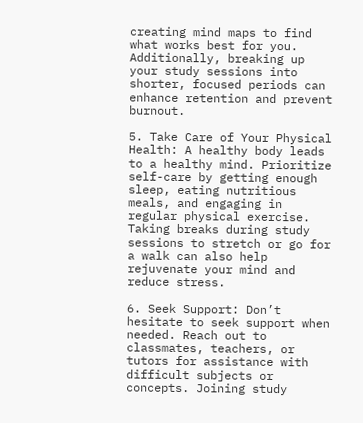creating mind maps to find what works best for you. Additionally, breaking up your study sessions into shorter, focused periods can enhance retention and prevent burnout.

5. Take Care of Your Physical Health: A healthy body leads to a healthy mind. Prioritize self-care by getting enough sleep, eating nutritious meals, and engaging in regular physical exercise. Taking breaks during study sessions to stretch or go for a walk can also help rejuvenate your mind and reduce stress.

6. Seek Support: Don’t hesitate to seek support when needed. Reach out to classmates, teachers, or tutors for assistance with difficult subjects or concepts. Joining study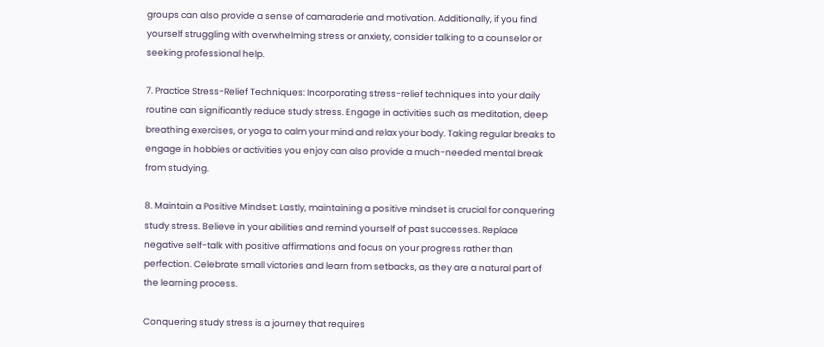groups can also provide a sense of camaraderie and motivation. Additionally, if you find yourself struggling with overwhelming stress or anxiety, consider talking to a counselor or seeking professional help.

7. Practice Stress-Relief Techniques: Incorporating stress-relief techniques into your daily routine can significantly reduce study stress. Engage in activities such as meditation, deep breathing exercises, or yoga to calm your mind and relax your body. Taking regular breaks to engage in hobbies or activities you enjoy can also provide a much-needed mental break from studying.

8. Maintain a Positive Mindset: Lastly, maintaining a positive mindset is crucial for conquering study stress. Believe in your abilities and remind yourself of past successes. Replace negative self-talk with positive affirmations and focus on your progress rather than perfection. Celebrate small victories and learn from setbacks, as they are a natural part of the learning process.

Conquering study stress is a journey that requires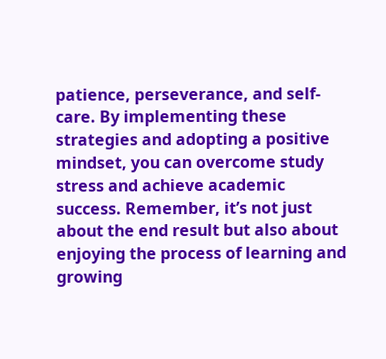patience, perseverance, and self-care. By implementing these strategies and adopting a positive mindset, you can overcome study stress and achieve academic success. Remember, it’s not just about the end result but also about enjoying the process of learning and growing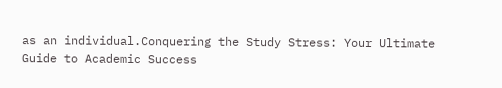as an individual.Conquering the Study Stress: Your Ultimate Guide to Academic Success